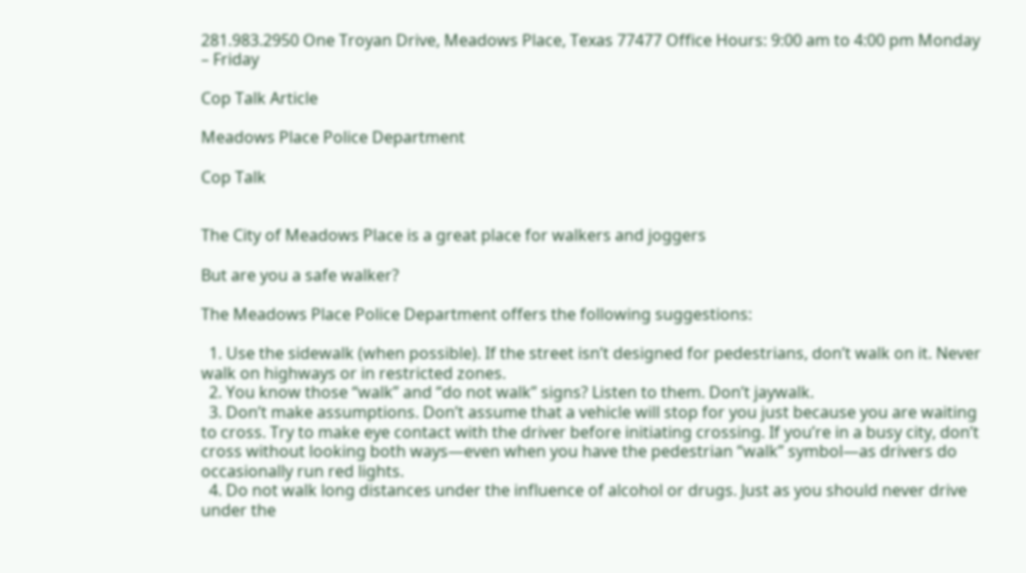281.983.2950 One Troyan Drive, Meadows Place, Texas 77477 Office Hours: 9:00 am to 4:00 pm Monday – Friday

Cop Talk Article

Meadows Place Police Department

Cop Talk


The City of Meadows Place is a great place for walkers and joggers

But are you a safe walker?

The Meadows Place Police Department offers the following suggestions:

  1. Use the sidewalk (when possible). If the street isn’t designed for pedestrians, don’t walk on it. Never walk on highways or in restricted zones.
  2. You know those “walk” and “do not walk” signs? Listen to them. Don’t jaywalk.
  3. Don’t make assumptions. Don’t assume that a vehicle will stop for you just because you are waiting to cross. Try to make eye contact with the driver before initiating crossing. If you’re in a busy city, don’t cross without looking both ways—even when you have the pedestrian “walk” symbol—as drivers do occasionally run red lights.
  4. Do not walk long distances under the influence of alcohol or drugs. Just as you should never drive under the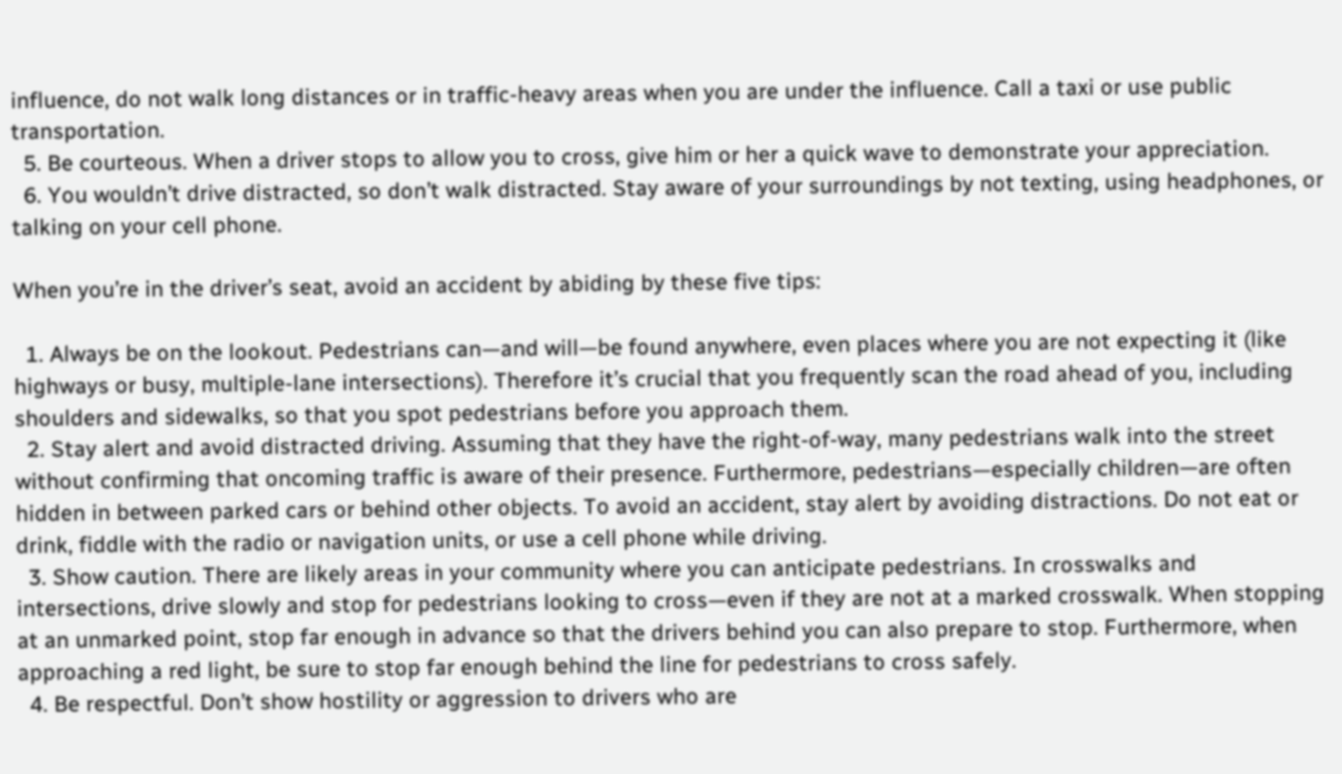influence, do not walk long distances or in traffic-heavy areas when you are under the influence. Call a taxi or use public transportation.
  5. Be courteous. When a driver stops to allow you to cross, give him or her a quick wave to demonstrate your appreciation.
  6. You wouldn’t drive distracted, so don’t walk distracted. Stay aware of your surroundings by not texting, using headphones, or talking on your cell phone.

When you’re in the driver’s seat, avoid an accident by abiding by these five tips:

  1. Always be on the lookout. Pedestrians can—and will—be found anywhere, even places where you are not expecting it (like highways or busy, multiple-lane intersections). Therefore it’s crucial that you frequently scan the road ahead of you, including shoulders and sidewalks, so that you spot pedestrians before you approach them.
  2. Stay alert and avoid distracted driving. Assuming that they have the right-of-way, many pedestrians walk into the street without confirming that oncoming traffic is aware of their presence. Furthermore, pedestrians—especially children—are often hidden in between parked cars or behind other objects. To avoid an accident, stay alert by avoiding distractions. Do not eat or drink, fiddle with the radio or navigation units, or use a cell phone while driving.
  3. Show caution. There are likely areas in your community where you can anticipate pedestrians. In crosswalks and intersections, drive slowly and stop for pedestrians looking to cross—even if they are not at a marked crosswalk. When stopping at an unmarked point, stop far enough in advance so that the drivers behind you can also prepare to stop. Furthermore, when approaching a red light, be sure to stop far enough behind the line for pedestrians to cross safely.
  4. Be respectful. Don’t show hostility or aggression to drivers who are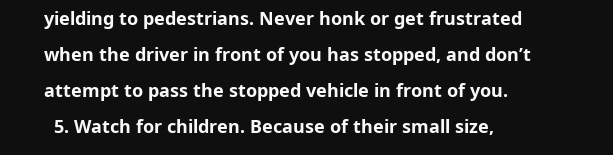yielding to pedestrians. Never honk or get frustrated when the driver in front of you has stopped, and don’t attempt to pass the stopped vehicle in front of you.
  5. Watch for children. Because of their small size,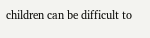children can be difficult to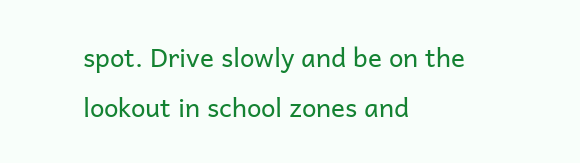spot. Drive slowly and be on the lookout in school zones and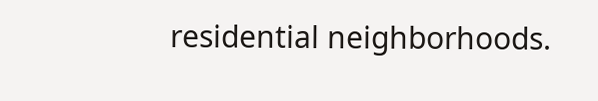residential neighborhoods.